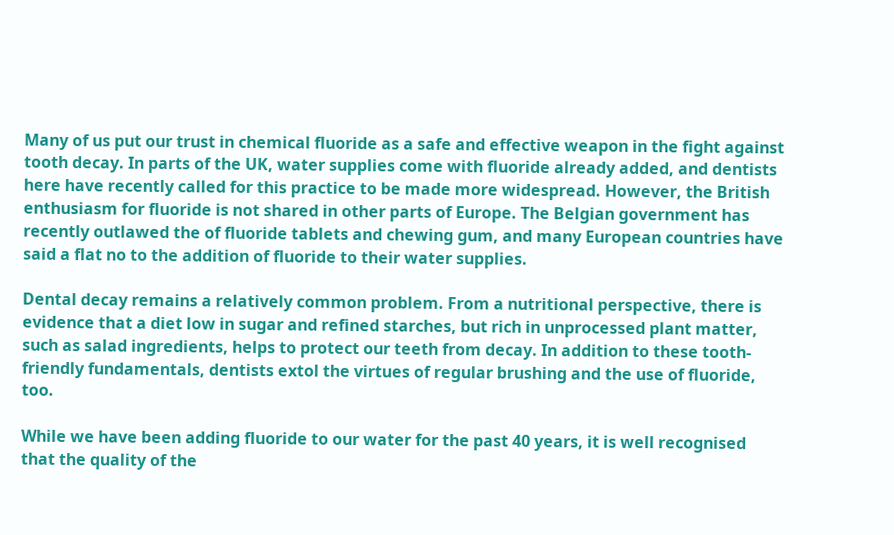Many of us put our trust in chemical fluoride as a safe and effective weapon in the fight against tooth decay. In parts of the UK, water supplies come with fluoride already added, and dentists here have recently called for this practice to be made more widespread. However, the British enthusiasm for fluoride is not shared in other parts of Europe. The Belgian government has recently outlawed the of fluoride tablets and chewing gum, and many European countries have said a flat no to the addition of fluoride to their water supplies.

Dental decay remains a relatively common problem. From a nutritional perspective, there is evidence that a diet low in sugar and refined starches, but rich in unprocessed plant matter, such as salad ingredients, helps to protect our teeth from decay. In addition to these tooth-friendly fundamentals, dentists extol the virtues of regular brushing and the use of fluoride, too.

While we have been adding fluoride to our water for the past 40 years, it is well recognised that the quality of the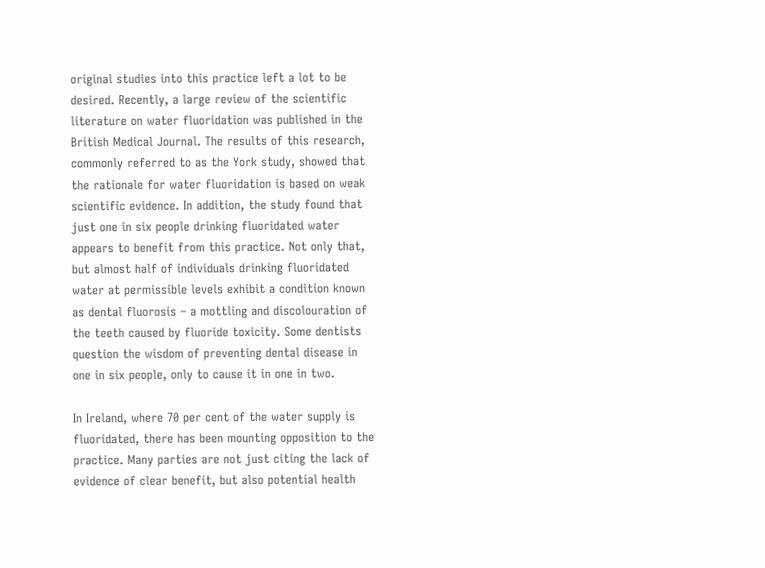original studies into this practice left a lot to be desired. Recently, a large review of the scientific literature on water fluoridation was published in the British Medical Journal. The results of this research, commonly referred to as the York study, showed that the rationale for water fluoridation is based on weak scientific evidence. In addition, the study found that just one in six people drinking fluoridated water appears to benefit from this practice. Not only that, but almost half of individuals drinking fluoridated water at permissible levels exhibit a condition known as dental fluorosis – a mottling and discolouration of the teeth caused by fluoride toxicity. Some dentists question the wisdom of preventing dental disease in one in six people, only to cause it in one in two.

In Ireland, where 70 per cent of the water supply is fluoridated, there has been mounting opposition to the practice. Many parties are not just citing the lack of evidence of clear benefit, but also potential health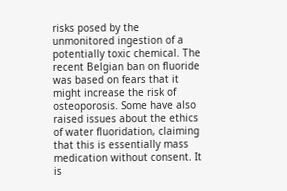risks posed by the unmonitored ingestion of a potentially toxic chemical. The recent Belgian ban on fluoride was based on fears that it might increase the risk of osteoporosis. Some have also raised issues about the ethics of water fluoridation, claiming that this is essentially mass medication without consent. It is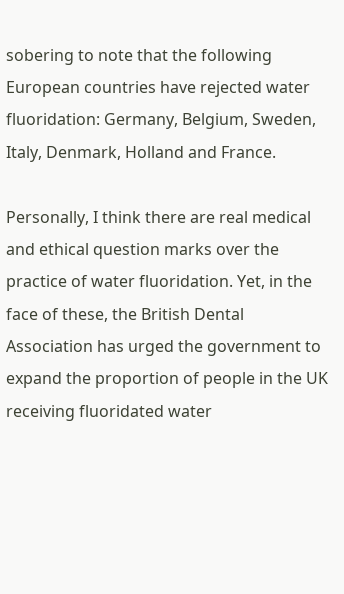sobering to note that the following European countries have rejected water fluoridation: Germany, Belgium, Sweden, Italy, Denmark, Holland and France.

Personally, I think there are real medical and ethical question marks over the practice of water fluoridation. Yet, in the face of these, the British Dental Association has urged the government to expand the proportion of people in the UK receiving fluoridated water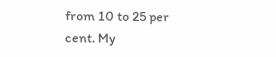from 10 to 25 per cent. My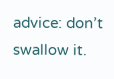advice: don’t swallow it.